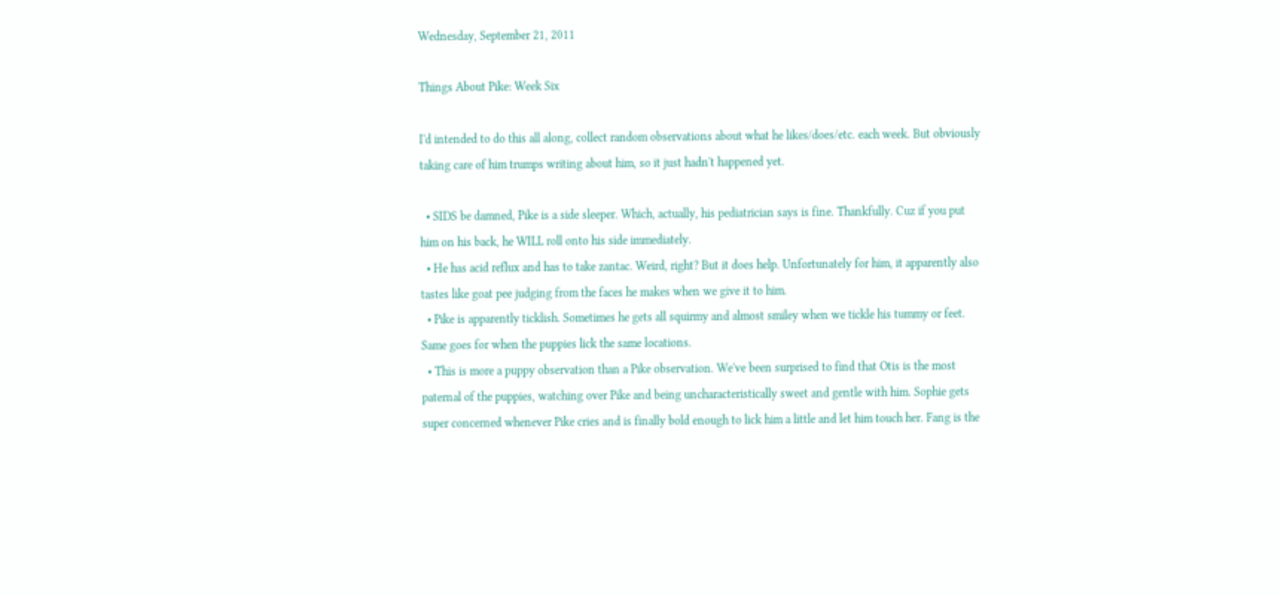Wednesday, September 21, 2011

Things About Pike: Week Six

I'd intended to do this all along, collect random observations about what he likes/does/etc. each week. But obviously taking care of him trumps writing about him, so it just hadn't happened yet.

  • SIDS be damned, Pike is a side sleeper. Which, actually, his pediatrician says is fine. Thankfully. Cuz if you put him on his back, he WILL roll onto his side immediately.
  • He has acid reflux and has to take zantac. Weird, right? But it does help. Unfortunately for him, it apparently also tastes like goat pee judging from the faces he makes when we give it to him.
  • Pike is apparently ticklish. Sometimes he gets all squirmy and almost smiley when we tickle his tummy or feet. Same goes for when the puppies lick the same locations.
  • This is more a puppy observation than a Pike observation. We've been surprised to find that Otis is the most paternal of the puppies, watching over Pike and being uncharacteristically sweet and gentle with him. Sophie gets super concerned whenever Pike cries and is finally bold enough to lick him a little and let him touch her. Fang is the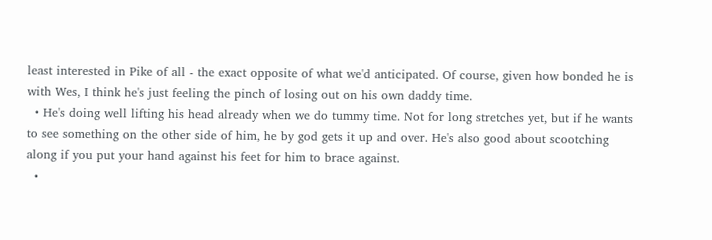least interested in Pike of all - the exact opposite of what we'd anticipated. Of course, given how bonded he is with Wes, I think he's just feeling the pinch of losing out on his own daddy time.
  • He's doing well lifting his head already when we do tummy time. Not for long stretches yet, but if he wants to see something on the other side of him, he by god gets it up and over. He's also good about scootching along if you put your hand against his feet for him to brace against.
  •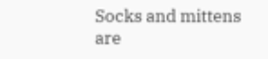Socks and mittens are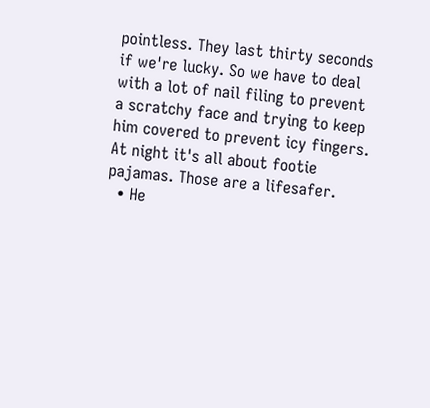pointless. They last thirty seconds if we're lucky. So we have to deal with a lot of nail filing to prevent a scratchy face and trying to keep him covered to prevent icy fingers. At night it's all about footie pajamas. Those are a lifesafer.
  • He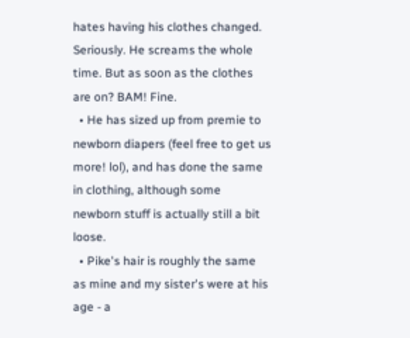hates having his clothes changed. Seriously. He screams the whole time. But as soon as the clothes are on? BAM! Fine.
  • He has sized up from premie to newborn diapers (feel free to get us more! lol), and has done the same in clothing, although some newborn stuff is actually still a bit loose.
  • Pike's hair is roughly the same as mine and my sister's were at his age - a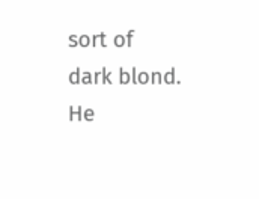sort of dark blond. He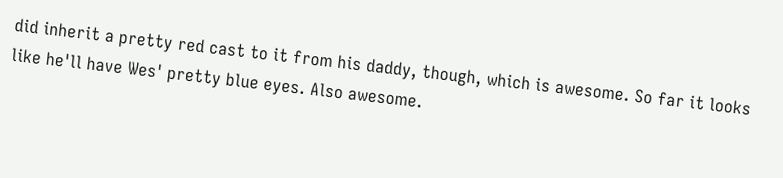did inherit a pretty red cast to it from his daddy, though, which is awesome. So far it looks like he'll have Wes' pretty blue eyes. Also awesome.